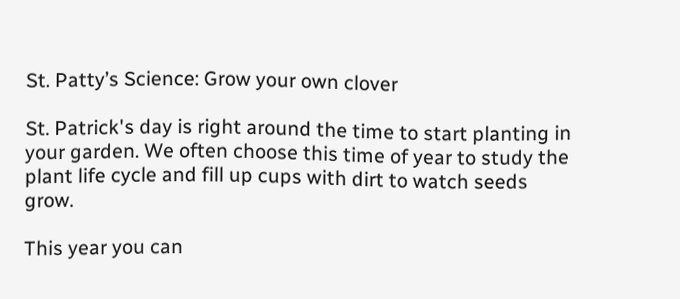St. Patty’s Science: Grow your own clover

St. Patrick's day is right around the time to start planting in your garden. We often choose this time of year to study the plant life cycle and fill up cups with dirt to watch seeds grow.

This year you can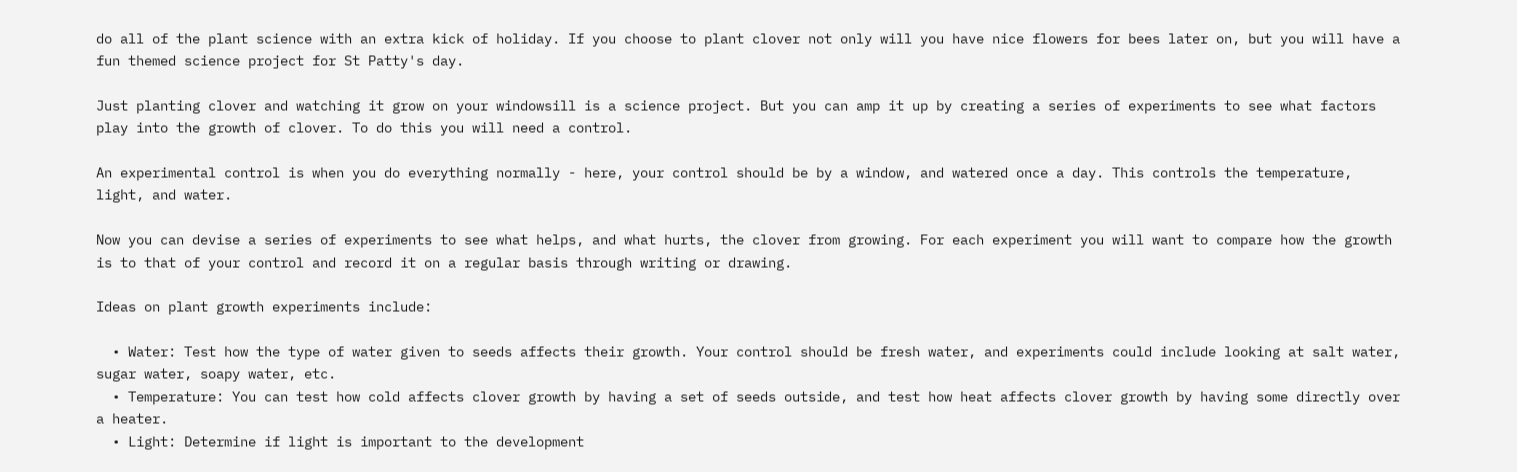do all of the plant science with an extra kick of holiday. If you choose to plant clover not only will you have nice flowers for bees later on, but you will have a fun themed science project for St Patty's day.

Just planting clover and watching it grow on your windowsill is a science project. But you can amp it up by creating a series of experiments to see what factors play into the growth of clover. To do this you will need a control.

An experimental control is when you do everything normally - here, your control should be by a window, and watered once a day. This controls the temperature, light, and water.

Now you can devise a series of experiments to see what helps, and what hurts, the clover from growing. For each experiment you will want to compare how the growth is to that of your control and record it on a regular basis through writing or drawing.

Ideas on plant growth experiments include:

  • Water: Test how the type of water given to seeds affects their growth. Your control should be fresh water, and experiments could include looking at salt water, sugar water, soapy water, etc.
  • Temperature: You can test how cold affects clover growth by having a set of seeds outside, and test how heat affects clover growth by having some directly over a heater.
  • Light: Determine if light is important to the development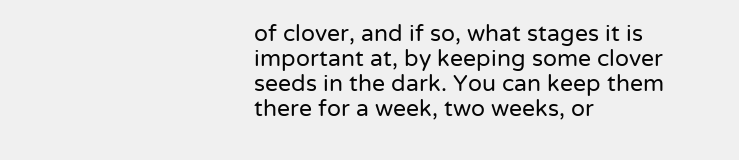of clover, and if so, what stages it is important at, by keeping some clover seeds in the dark. You can keep them there for a week, two weeks, or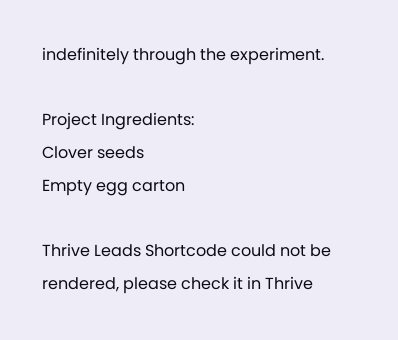indefinitely through the experiment.

Project Ingredients:
Clover seeds
Empty egg carton

Thrive Leads Shortcode could not be rendered, please check it in Thrive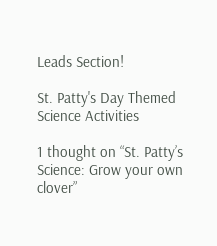Leads Section!

St. Patty's Day Themed Science Activities

1 thought on “St. Patty’s Science: Grow your own clover”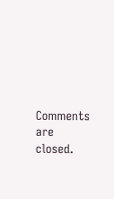Comments are closed.